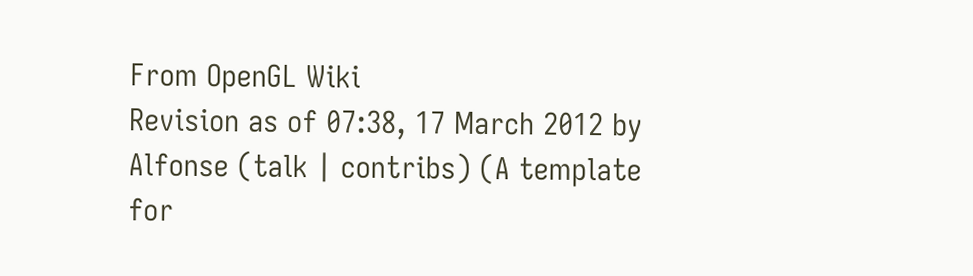From OpenGL Wiki
Revision as of 07:38, 17 March 2012 by Alfonse (talk | contribs) (A template for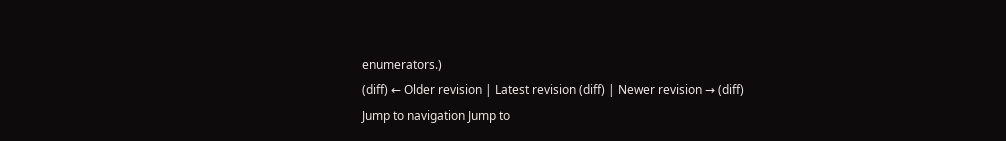enumerators.)
(diff) ← Older revision | Latest revision (diff) | Newer revision → (diff)
Jump to navigation Jump to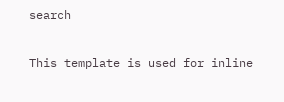search

This template is used for inline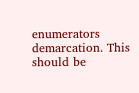enumerators demarcation. This should be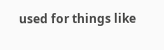used for things like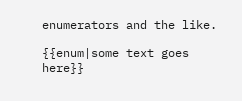enumerators and the like.

{{enum|some text goes here}}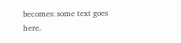becomes: some text goes here.